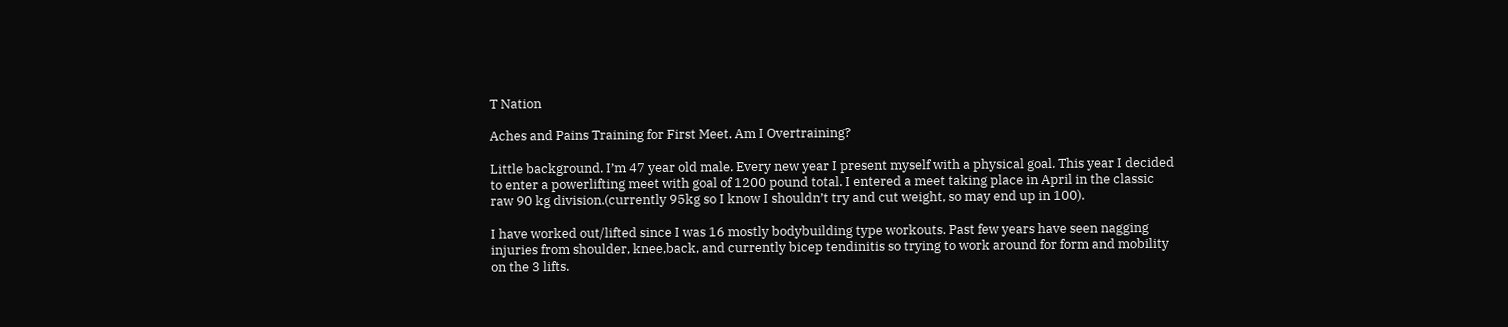T Nation

Aches and Pains Training for First Meet. Am I Overtraining?

Little background. I’m 47 year old male. Every new year I present myself with a physical goal. This year I decided to enter a powerlifting meet with goal of 1200 pound total. I entered a meet taking place in April in the classic raw 90 kg division.(currently 95kg so I know I shouldn’t try and cut weight, so may end up in 100).

I have worked out/lifted since I was 16 mostly bodybuilding type workouts. Past few years have seen nagging injuries from shoulder, knee,back, and currently bicep tendinitis so trying to work around for form and mobility on the 3 lifts.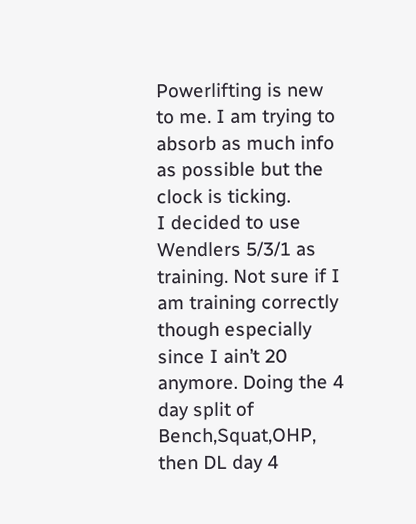Powerlifting is new to me. I am trying to absorb as much info as possible but the clock is ticking.
I decided to use Wendlers 5/3/1 as training. Not sure if I am training correctly though especially since I ain’t 20 anymore. Doing the 4 day split of Bench,Squat,OHP, then DL day 4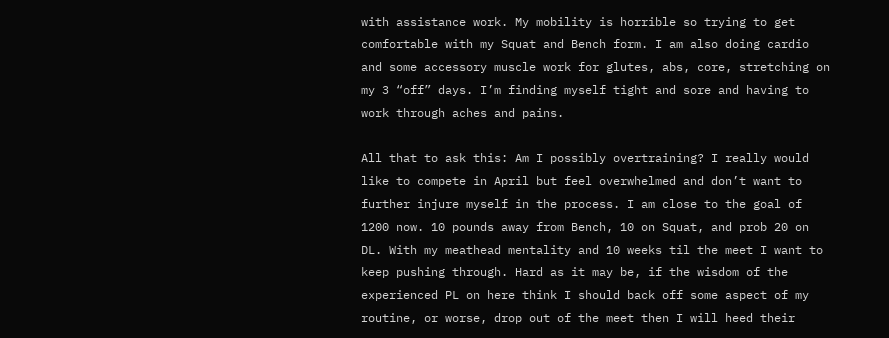with assistance work. My mobility is horrible so trying to get comfortable with my Squat and Bench form. I am also doing cardio and some accessory muscle work for glutes, abs, core, stretching on my 3 “off” days. I’m finding myself tight and sore and having to work through aches and pains.

All that to ask this: Am I possibly overtraining? I really would like to compete in April but feel overwhelmed and don’t want to further injure myself in the process. I am close to the goal of 1200 now. 10 pounds away from Bench, 10 on Squat, and prob 20 on DL. With my meathead mentality and 10 weeks til the meet I want to keep pushing through. Hard as it may be, if the wisdom of the experienced PL on here think I should back off some aspect of my routine, or worse, drop out of the meet then I will heed their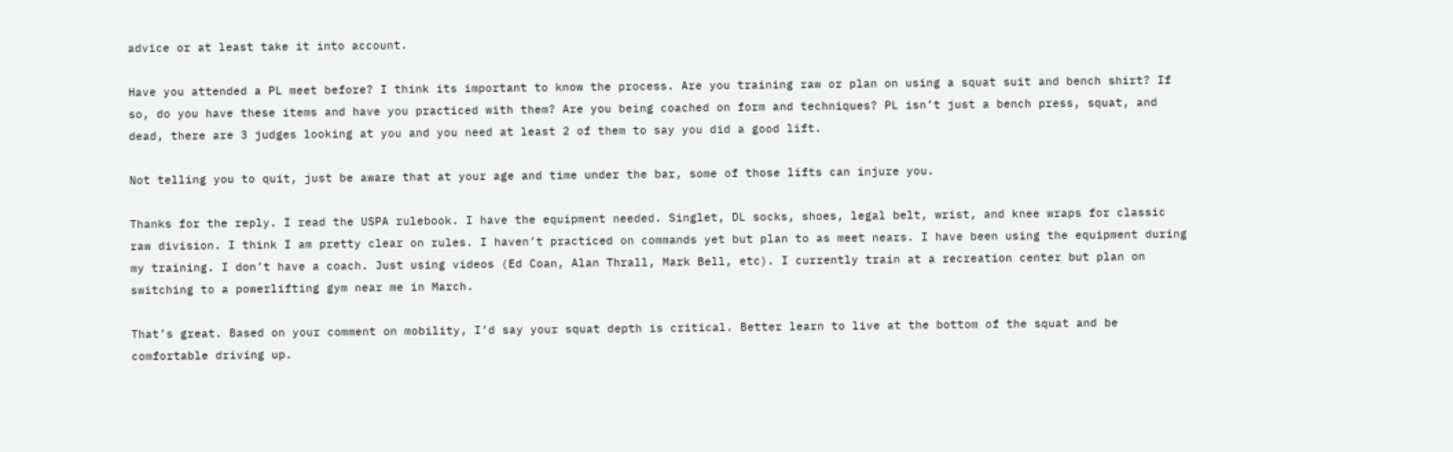advice or at least take it into account.

Have you attended a PL meet before? I think its important to know the process. Are you training raw or plan on using a squat suit and bench shirt? If so, do you have these items and have you practiced with them? Are you being coached on form and techniques? PL isn’t just a bench press, squat, and dead, there are 3 judges looking at you and you need at least 2 of them to say you did a good lift.

Not telling you to quit, just be aware that at your age and time under the bar, some of those lifts can injure you.

Thanks for the reply. I read the USPA rulebook. I have the equipment needed. Singlet, DL socks, shoes, legal belt, wrist, and knee wraps for classic raw division. I think I am pretty clear on rules. I haven’t practiced on commands yet but plan to as meet nears. I have been using the equipment during my training. I don’t have a coach. Just using videos (Ed Coan, Alan Thrall, Mark Bell, etc). I currently train at a recreation center but plan on switching to a powerlifting gym near me in March.

That’s great. Based on your comment on mobility, I’d say your squat depth is critical. Better learn to live at the bottom of the squat and be comfortable driving up.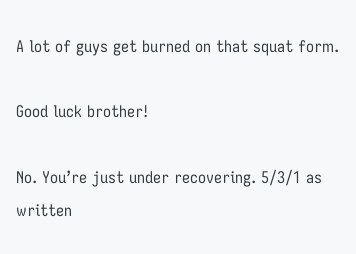A lot of guys get burned on that squat form.

Good luck brother!

No. You’re just under recovering. 5/3/1 as written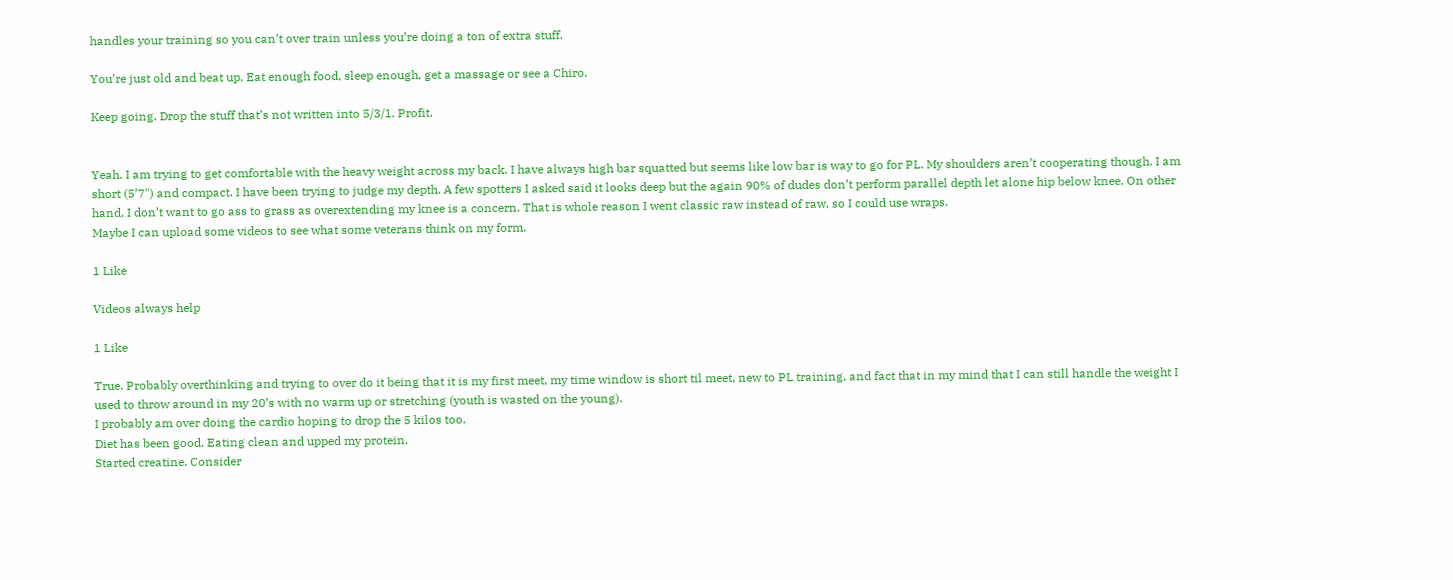handles your training so you can’t over train unless you’re doing a ton of extra stuff.

You’re just old and beat up. Eat enough food, sleep enough, get a massage or see a Chiro.

Keep going. Drop the stuff that’s not written into 5/3/1. Profit.


Yeah. I am trying to get comfortable with the heavy weight across my back. I have always high bar squatted but seems like low bar is way to go for PL. My shoulders aren’t cooperating though. I am short (5’7") and compact. I have been trying to judge my depth. A few spotters I asked said it looks deep but the again 90% of dudes don’t perform parallel depth let alone hip below knee. On other hand, I don’t want to go ass to grass as overextending my knee is a concern. That is whole reason I went classic raw instead of raw, so I could use wraps.
Maybe I can upload some videos to see what some veterans think on my form.

1 Like

Videos always help

1 Like

True. Probably overthinking and trying to over do it being that it is my first meet, my time window is short til meet, new to PL training, and fact that in my mind that I can still handle the weight I used to throw around in my 20’s with no warm up or stretching (youth is wasted on the young).
I probably am over doing the cardio hoping to drop the 5 kilos too.
Diet has been good. Eating clean and upped my protein.
Started creatine. Consider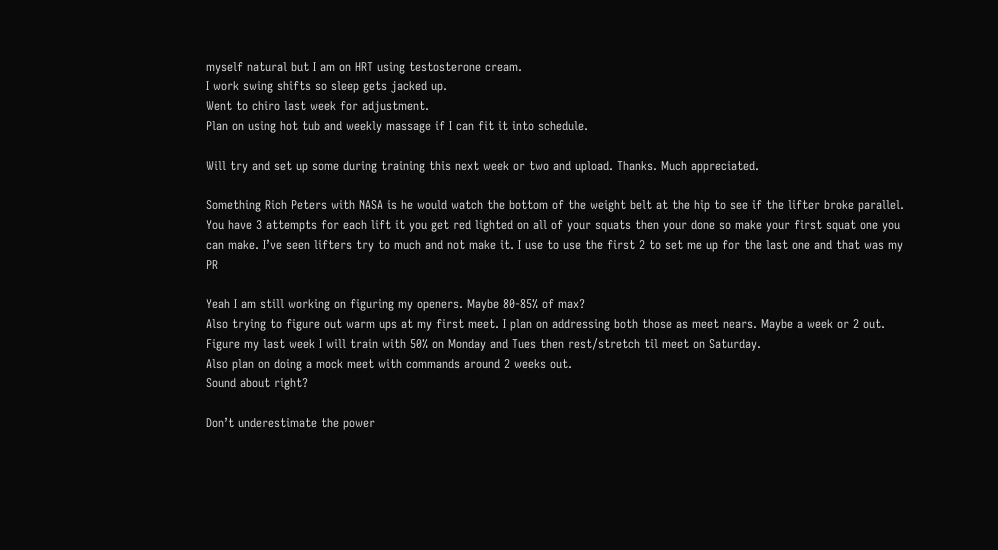myself natural but I am on HRT using testosterone cream.
I work swing shifts so sleep gets jacked up.
Went to chiro last week for adjustment.
Plan on using hot tub and weekly massage if I can fit it into schedule.

Will try and set up some during training this next week or two and upload. Thanks. Much appreciated.

Something Rich Peters with NASA is he would watch the bottom of the weight belt at the hip to see if the lifter broke parallel. You have 3 attempts for each lift it you get red lighted on all of your squats then your done so make your first squat one you can make. I’ve seen lifters try to much and not make it. I use to use the first 2 to set me up for the last one and that was my PR

Yeah I am still working on figuring my openers. Maybe 80-85% of max?
Also trying to figure out warm ups at my first meet. I plan on addressing both those as meet nears. Maybe a week or 2 out. Figure my last week I will train with 50% on Monday and Tues then rest/stretch til meet on Saturday.
Also plan on doing a mock meet with commands around 2 weeks out.
Sound about right?

Don’t underestimate the power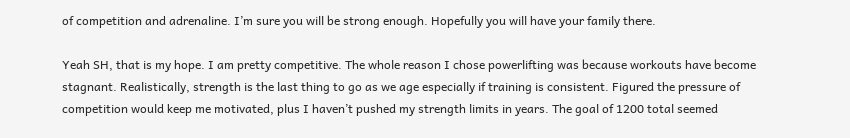of competition and adrenaline. I’m sure you will be strong enough. Hopefully you will have your family there.

Yeah SH, that is my hope. I am pretty competitive. The whole reason I chose powerlifting was because workouts have become stagnant. Realistically, strength is the last thing to go as we age especially if training is consistent. Figured the pressure of competition would keep me motivated, plus I haven’t pushed my strength limits in years. The goal of 1200 total seemed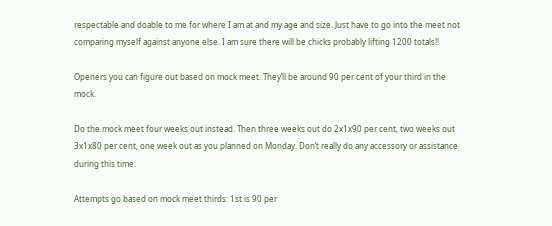respectable and doable to me for where I am at and my age and size. Just have to go into the meet not comparing myself against anyone else. I am sure there will be chicks probably lifting 1200 totals!!

Openers you can figure out based on mock meet. They’ll be around 90 per cent of your third in the mock.

Do the mock meet four weeks out instead. Then three weeks out do 2x1x90 per cent, two weeks out 3x1x80 per cent, one week out as you planned on Monday. Don’t really do any accessory or assistance during this time.

Attempts go based on mock meet thirds: 1st is 90 per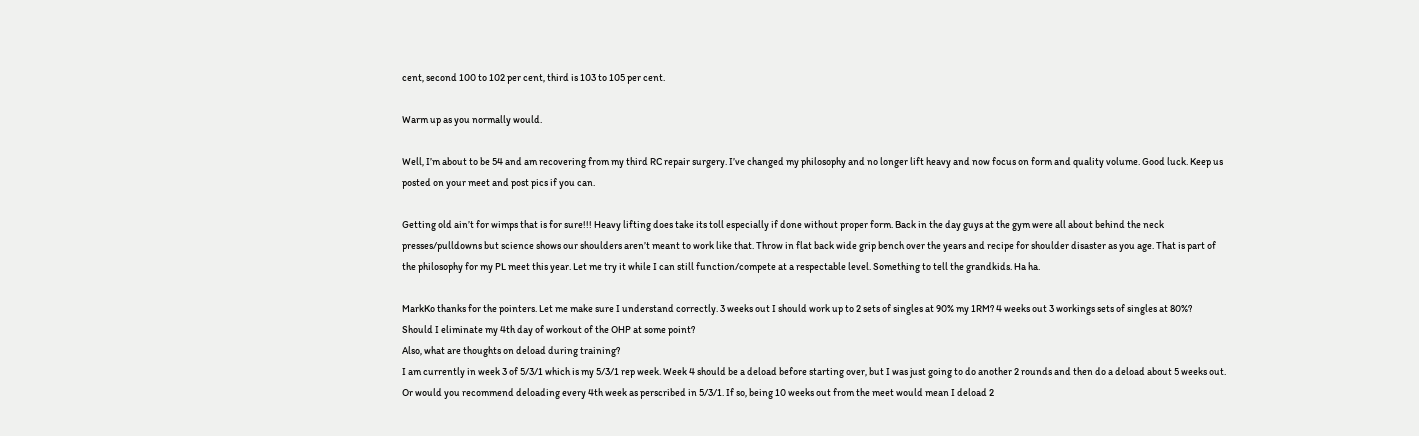cent, second 100 to 102 per cent, third is 103 to 105 per cent.

Warm up as you normally would.

Well, I’m about to be 54 and am recovering from my third RC repair surgery. I’ve changed my philosophy and no longer lift heavy and now focus on form and quality volume. Good luck. Keep us posted on your meet and post pics if you can.

Getting old ain’t for wimps that is for sure!!! Heavy lifting does take its toll especially if done without proper form. Back in the day guys at the gym were all about behind the neck presses/pulldowns but science shows our shoulders aren’t meant to work like that. Throw in flat back wide grip bench over the years and recipe for shoulder disaster as you age. That is part of the philosophy for my PL meet this year. Let me try it while I can still function/compete at a respectable level. Something to tell the grandkids. Ha ha.

MarkKo thanks for the pointers. Let me make sure I understand correctly. 3 weeks out I should work up to 2 sets of singles at 90% my 1RM? 4 weeks out 3 workings sets of singles at 80%?
Should I eliminate my 4th day of workout of the OHP at some point?
Also, what are thoughts on deload during training?
I am currently in week 3 of 5/3/1 which is my 5/3/1 rep week. Week 4 should be a deload before starting over, but I was just going to do another 2 rounds and then do a deload about 5 weeks out. Or would you recommend deloading every 4th week as perscribed in 5/3/1. If so, being 10 weeks out from the meet would mean I deload 2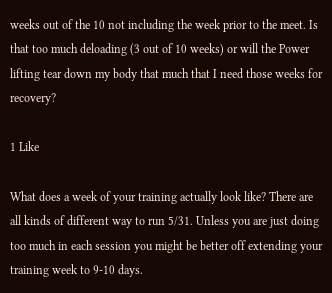weeks out of the 10 not including the week prior to the meet. Is that too much deloading (3 out of 10 weeks) or will the Power lifting tear down my body that much that I need those weeks for recovery?

1 Like

What does a week of your training actually look like? There are all kinds of different way to run 5/31. Unless you are just doing too much in each session you might be better off extending your training week to 9-10 days.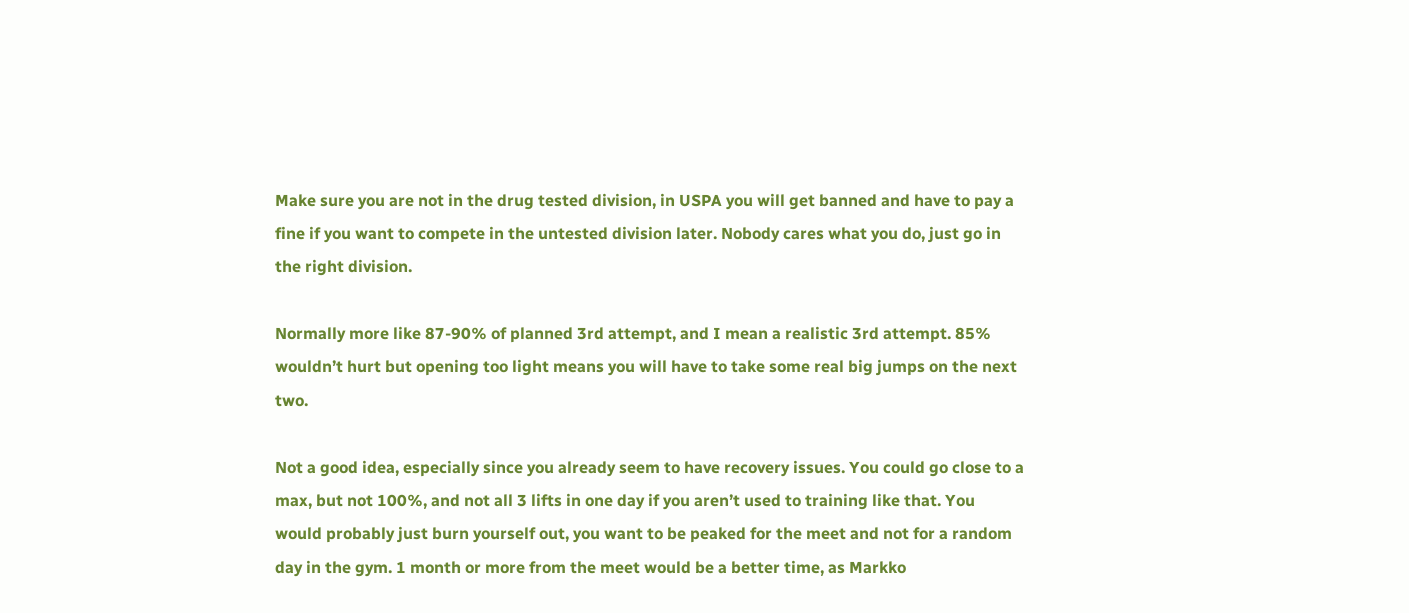Make sure you are not in the drug tested division, in USPA you will get banned and have to pay a fine if you want to compete in the untested division later. Nobody cares what you do, just go in the right division.

Normally more like 87-90% of planned 3rd attempt, and I mean a realistic 3rd attempt. 85% wouldn’t hurt but opening too light means you will have to take some real big jumps on the next two.

Not a good idea, especially since you already seem to have recovery issues. You could go close to a max, but not 100%, and not all 3 lifts in one day if you aren’t used to training like that. You would probably just burn yourself out, you want to be peaked for the meet and not for a random day in the gym. 1 month or more from the meet would be a better time, as Markko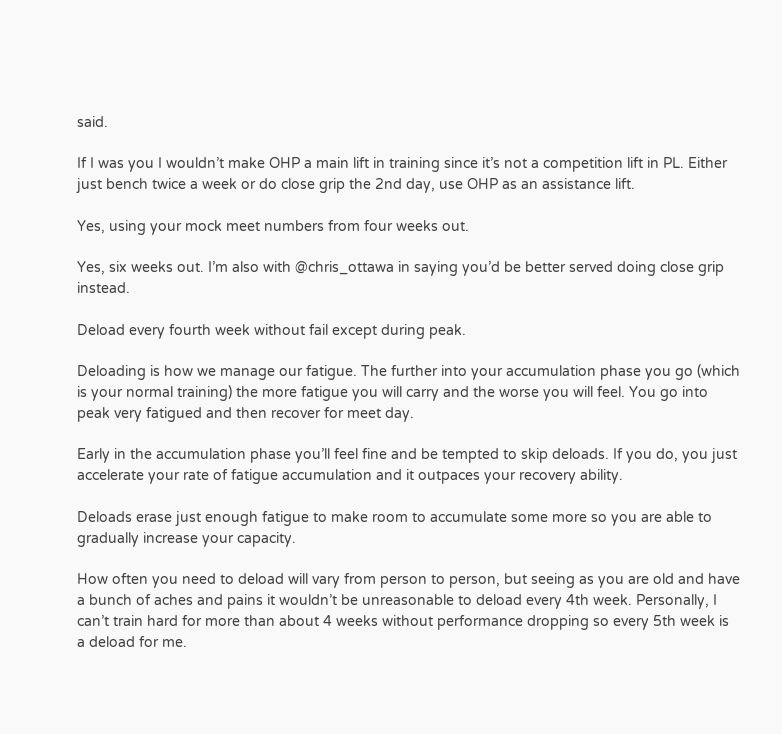said.

If I was you I wouldn’t make OHP a main lift in training since it’s not a competition lift in PL. Either just bench twice a week or do close grip the 2nd day, use OHP as an assistance lift.

Yes, using your mock meet numbers from four weeks out.

Yes, six weeks out. I’m also with @chris_ottawa in saying you’d be better served doing close grip instead.

Deload every fourth week without fail except during peak.

Deloading is how we manage our fatigue. The further into your accumulation phase you go (which is your normal training) the more fatigue you will carry and the worse you will feel. You go into peak very fatigued and then recover for meet day.

Early in the accumulation phase you’ll feel fine and be tempted to skip deloads. If you do, you just accelerate your rate of fatigue accumulation and it outpaces your recovery ability.

Deloads erase just enough fatigue to make room to accumulate some more so you are able to gradually increase your capacity.

How often you need to deload will vary from person to person, but seeing as you are old and have a bunch of aches and pains it wouldn’t be unreasonable to deload every 4th week. Personally, I can’t train hard for more than about 4 weeks without performance dropping so every 5th week is a deload for me.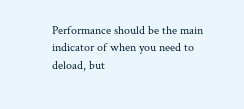Performance should be the main indicator of when you need to deload, but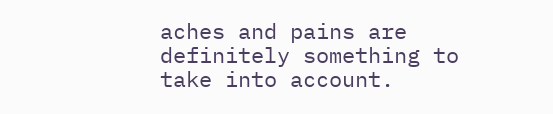aches and pains are definitely something to take into account.